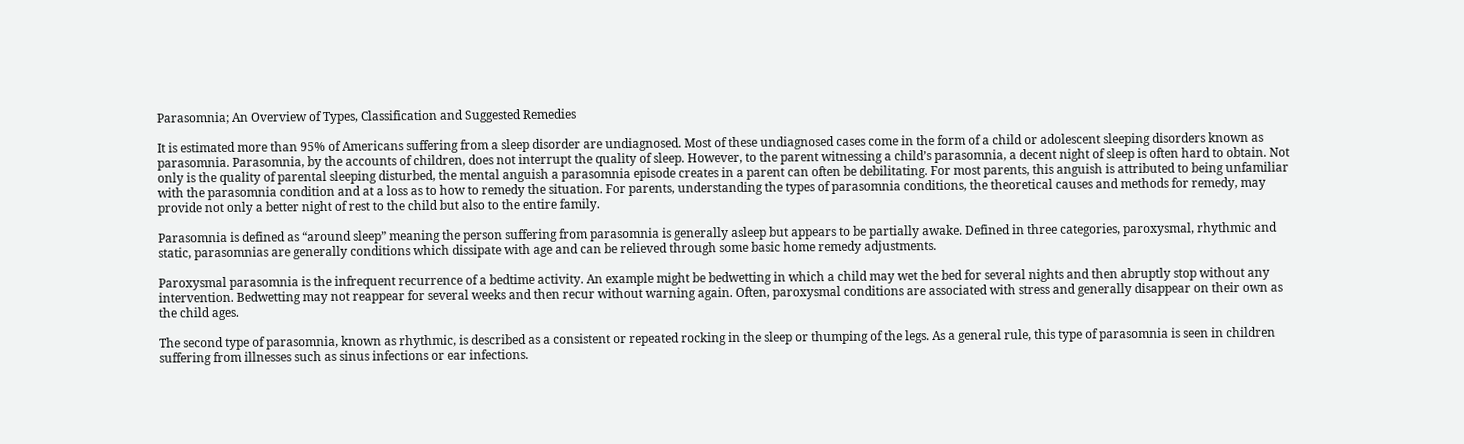Parasomnia; An Overview of Types, Classification and Suggested Remedies

It is estimated more than 95% of Americans suffering from a sleep disorder are undiagnosed. Most of these undiagnosed cases come in the form of a child or adolescent sleeping disorders known as parasomnia. Parasomnia, by the accounts of children, does not interrupt the quality of sleep. However, to the parent witnessing a child’s parasomnia, a decent night of sleep is often hard to obtain. Not only is the quality of parental sleeping disturbed, the mental anguish a parasomnia episode creates in a parent can often be debilitating. For most parents, this anguish is attributed to being unfamiliar with the parasomnia condition and at a loss as to how to remedy the situation. For parents, understanding the types of parasomnia conditions, the theoretical causes and methods for remedy, may provide not only a better night of rest to the child but also to the entire family.

Parasomnia is defined as “around sleep” meaning the person suffering from parasomnia is generally asleep but appears to be partially awake. Defined in three categories, paroxysmal, rhythmic and static, parasomnias are generally conditions which dissipate with age and can be relieved through some basic home remedy adjustments.

Paroxysmal parasomnia is the infrequent recurrence of a bedtime activity. An example might be bedwetting in which a child may wet the bed for several nights and then abruptly stop without any intervention. Bedwetting may not reappear for several weeks and then recur without warning again. Often, paroxysmal conditions are associated with stress and generally disappear on their own as the child ages.

The second type of parasomnia, known as rhythmic, is described as a consistent or repeated rocking in the sleep or thumping of the legs. As a general rule, this type of parasomnia is seen in children suffering from illnesses such as sinus infections or ear infections.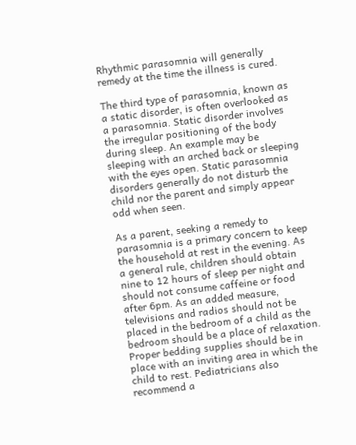Rhythmic parasomnia will generally remedy at the time the illness is cured.

The third type of parasomnia, known as a static disorder, is often overlooked as a parasomnia. Static disorder involves the irregular positioning of the body during sleep. An example may be sleeping with an arched back or sleeping with the eyes open. Static parasomnia disorders generally do not disturb the child nor the parent and simply appear odd when seen.

As a parent, seeking a remedy to parasomnia is a primary concern to keep the household at rest in the evening. As a general rule, children should obtain nine to 12 hours of sleep per night and should not consume caffeine or food after 6pm. As an added measure, televisions and radios should not be placed in the bedroom of a child as the bedroom should be a place of relaxation. Proper bedding supplies should be in place with an inviting area in which the child to rest. Pediatricians also recommend a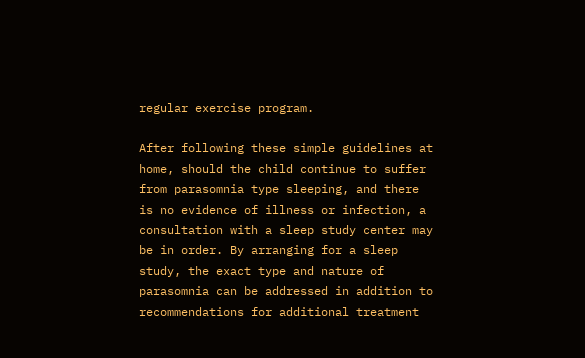regular exercise program.

After following these simple guidelines at home, should the child continue to suffer from parasomnia type sleeping, and there is no evidence of illness or infection, a consultation with a sleep study center may be in order. By arranging for a sleep study, the exact type and nature of parasomnia can be addressed in addition to recommendations for additional treatment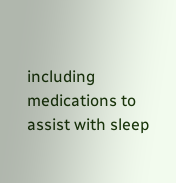including medications to assist with sleep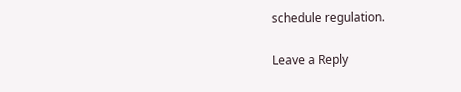schedule regulation.

Leave a Reply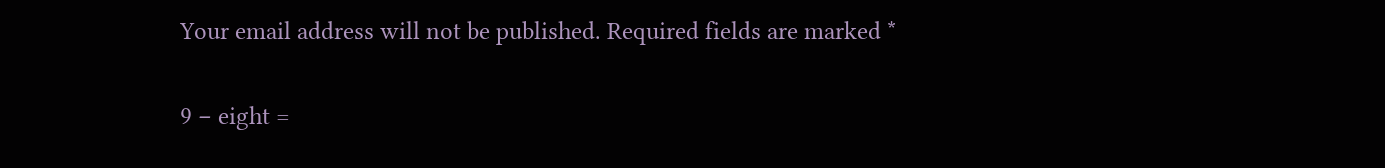Your email address will not be published. Required fields are marked *

9 − eight =